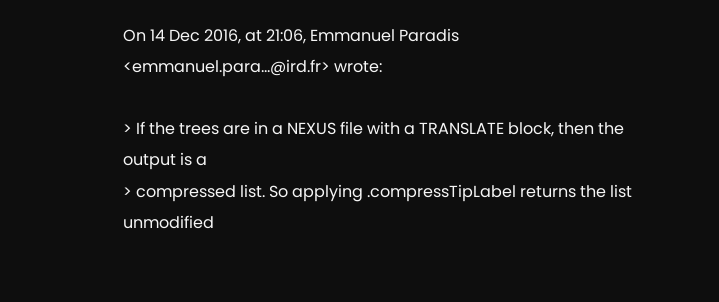On 14 Dec 2016, at 21:06, Emmanuel Paradis <emmanuel.para...@ird.fr> wrote:

> If the trees are in a NEXUS file with a TRANSLATE block, then the output is a
> compressed list. So applying .compressTipLabel returns the list unmodified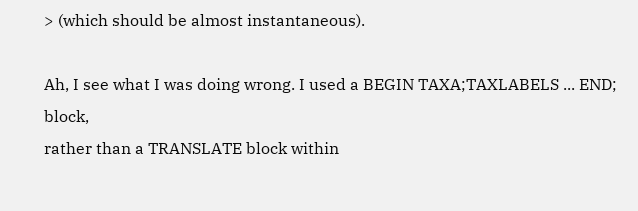> (which should be almost instantaneous).

Ah, I see what I was doing wrong. I used a BEGIN TAXA;TAXLABELS ... END; block,
rather than a TRANSLATE block within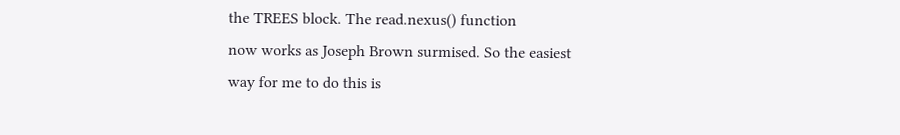the TREES block. The read.nexus() function
now works as Joseph Brown surmised. So the easiest way for me to do this is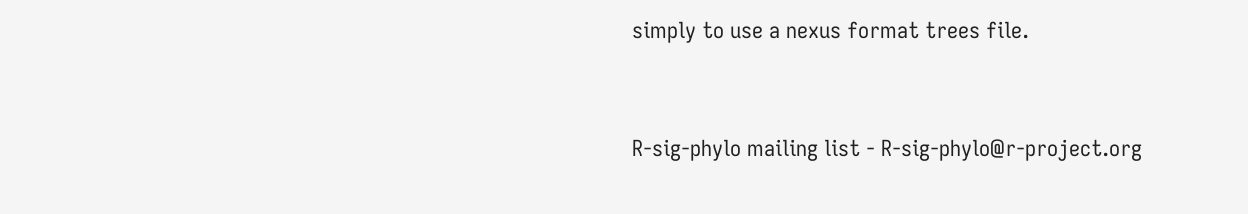simply to use a nexus format trees file.


R-sig-phylo mailing list - R-sig-phylo@r-project.org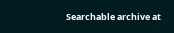Searchable archive at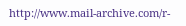http://www.mail-archive.com/r-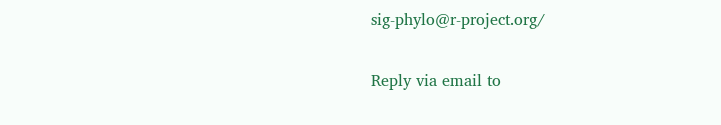sig-phylo@r-project.org/

Reply via email to